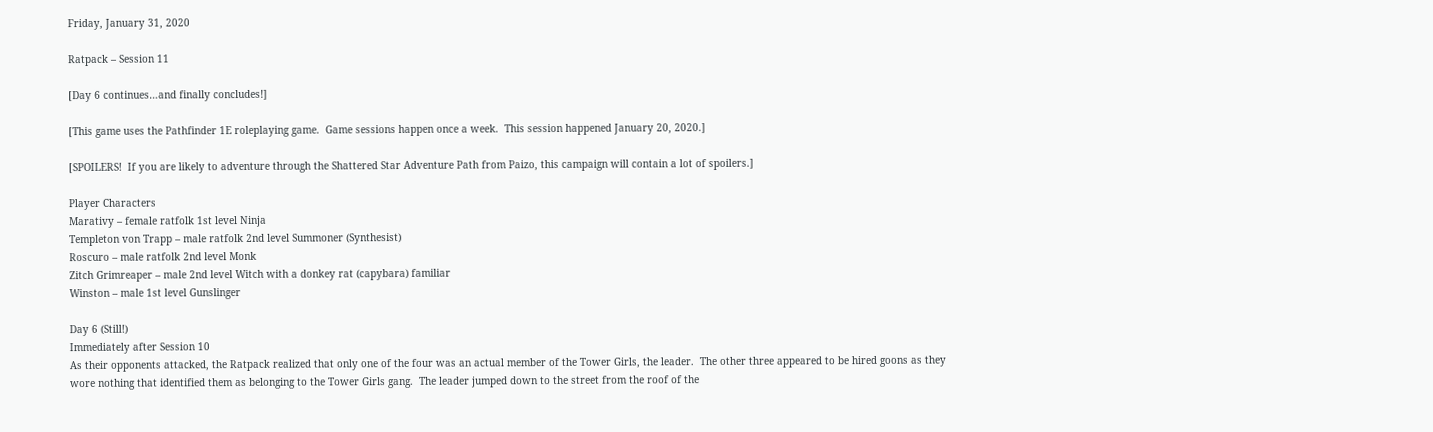Friday, January 31, 2020

Ratpack – Session 11

[Day 6 continues…and finally concludes!]

[This game uses the Pathfinder 1E roleplaying game.  Game sessions happen once a week.  This session happened January 20, 2020.]

[SPOILERS!  If you are likely to adventure through the Shattered Star Adventure Path from Paizo, this campaign will contain a lot of spoilers.]

Player Characters
Marativy – female ratfolk 1st level Ninja
Templeton von Trapp – male ratfolk 2nd level Summoner (Synthesist)
Roscuro – male ratfolk 2nd level Monk
Zitch Grimreaper – male 2nd level Witch with a donkey rat (capybara) familiar
Winston – male 1st level Gunslinger

Day 6 (Still!)
Immediately after Session 10
As their opponents attacked, the Ratpack realized that only one of the four was an actual member of the Tower Girls, the leader.  The other three appeared to be hired goons as they wore nothing that identified them as belonging to the Tower Girls gang.  The leader jumped down to the street from the roof of the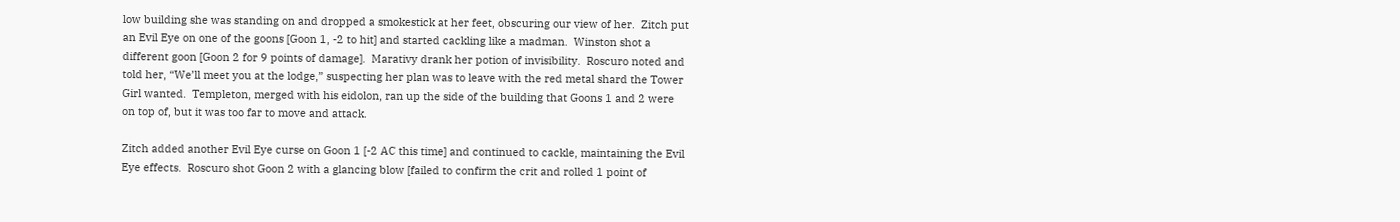low building she was standing on and dropped a smokestick at her feet, obscuring our view of her.  Zitch put an Evil Eye on one of the goons [Goon 1, -2 to hit] and started cackling like a madman.  Winston shot a different goon [Goon 2 for 9 points of damage].  Marativy drank her potion of invisibility.  Roscuro noted and told her, “We’ll meet you at the lodge,” suspecting her plan was to leave with the red metal shard the Tower Girl wanted.  Templeton, merged with his eidolon, ran up the side of the building that Goons 1 and 2 were on top of, but it was too far to move and attack.

Zitch added another Evil Eye curse on Goon 1 [-2 AC this time] and continued to cackle, maintaining the Evil Eye effects.  Roscuro shot Goon 2 with a glancing blow [failed to confirm the crit and rolled 1 point of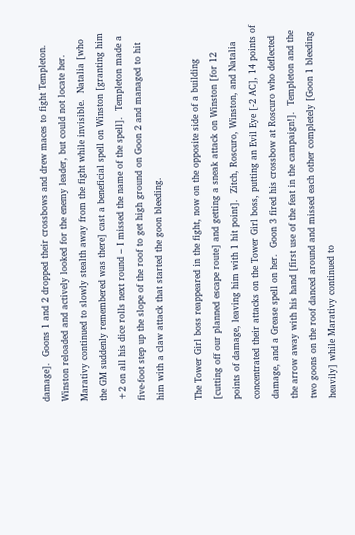damage].  Goons 1 and 2 dropped their crossbows and drew maces to fight Templeton.  Winston reloaded and actively looked for the enemy leader, but could not locate her.  Marativy continued to slowly stealth away from the fight while invisible.  Natalia [who the GM suddenly remembered was there] cast a beneficial spell on Winston [granting him +2 on all his dice rolls next round – I missed the name of the spell].  Templeton made a five-foot step up the slope of the roof to get high ground on Goon 2 and managed to hit him with a claw attack that started the goon bleeding.

The Tower Girl boss reappeared in the fight, now on the opposite side of a building [cutting off our planned escape route] and getting a sneak attack on Winston [for 12 points of damage, leaving him with 1 hit point].  Zitch, Roscuro, Winston, and Natalia concentrated their attacks on the Tower Girl boss, putting an Evil Eye [-2 AC], 14 points of damage, and a Grease spell on her.  Goon 3 fired his crossbow at Roscuro who deflected the arrow away with his hand [first use of the feat in the campaign!].  Templeton and the two goons on the roof danced around and missed each other completely [Goon 1 bleeding heavily] while Marativy continued to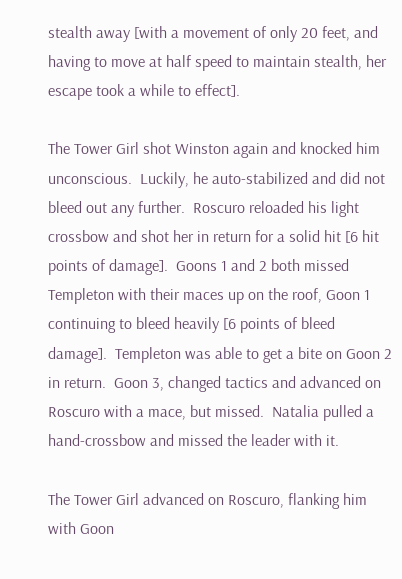stealth away [with a movement of only 20 feet, and having to move at half speed to maintain stealth, her escape took a while to effect].

The Tower Girl shot Winston again and knocked him unconscious.  Luckily, he auto-stabilized and did not bleed out any further.  Roscuro reloaded his light crossbow and shot her in return for a solid hit [6 hit points of damage].  Goons 1 and 2 both missed Templeton with their maces up on the roof, Goon 1 continuing to bleed heavily [6 points of bleed damage].  Templeton was able to get a bite on Goon 2 in return.  Goon 3, changed tactics and advanced on Roscuro with a mace, but missed.  Natalia pulled a hand-crossbow and missed the leader with it.

The Tower Girl advanced on Roscuro, flanking him with Goon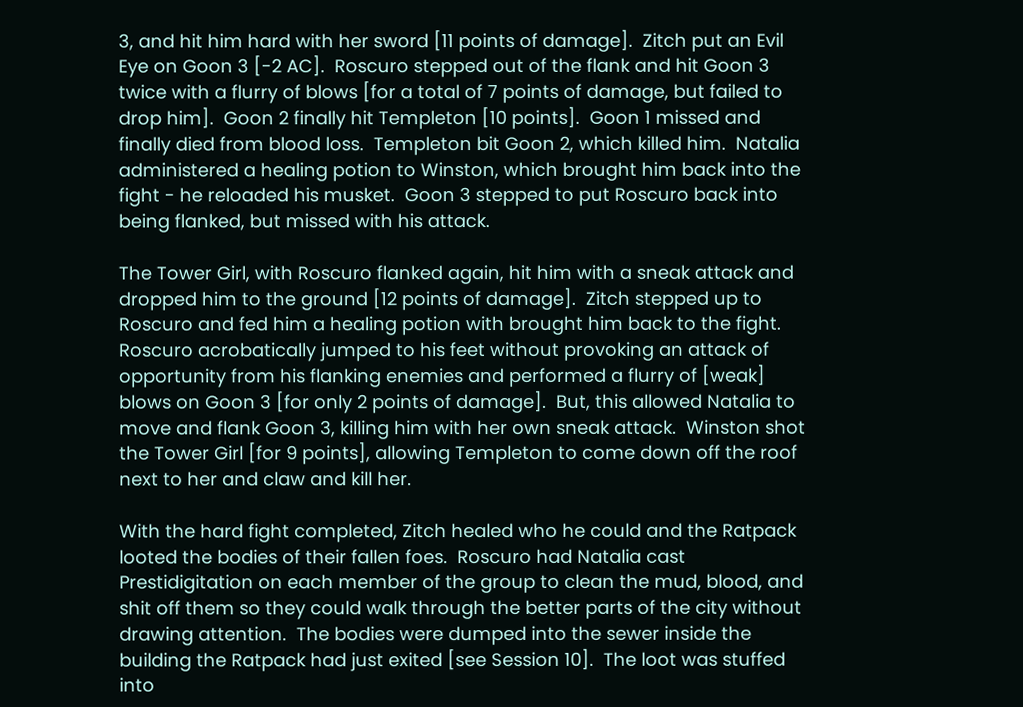3, and hit him hard with her sword [11 points of damage].  Zitch put an Evil Eye on Goon 3 [-2 AC].  Roscuro stepped out of the flank and hit Goon 3 twice with a flurry of blows [for a total of 7 points of damage, but failed to drop him].  Goon 2 finally hit Templeton [10 points].  Goon 1 missed and finally died from blood loss.  Templeton bit Goon 2, which killed him.  Natalia administered a healing potion to Winston, which brought him back into the fight - he reloaded his musket.  Goon 3 stepped to put Roscuro back into being flanked, but missed with his attack.

The Tower Girl, with Roscuro flanked again, hit him with a sneak attack and dropped him to the ground [12 points of damage].  Zitch stepped up to Roscuro and fed him a healing potion with brought him back to the fight.  Roscuro acrobatically jumped to his feet without provoking an attack of opportunity from his flanking enemies and performed a flurry of [weak] blows on Goon 3 [for only 2 points of damage].  But, this allowed Natalia to move and flank Goon 3, killing him with her own sneak attack.  Winston shot the Tower Girl [for 9 points], allowing Templeton to come down off the roof next to her and claw and kill her.

With the hard fight completed, Zitch healed who he could and the Ratpack looted the bodies of their fallen foes.  Roscuro had Natalia cast Prestidigitation on each member of the group to clean the mud, blood, and shit off them so they could walk through the better parts of the city without drawing attention.  The bodies were dumped into the sewer inside the building the Ratpack had just exited [see Session 10].  The loot was stuffed into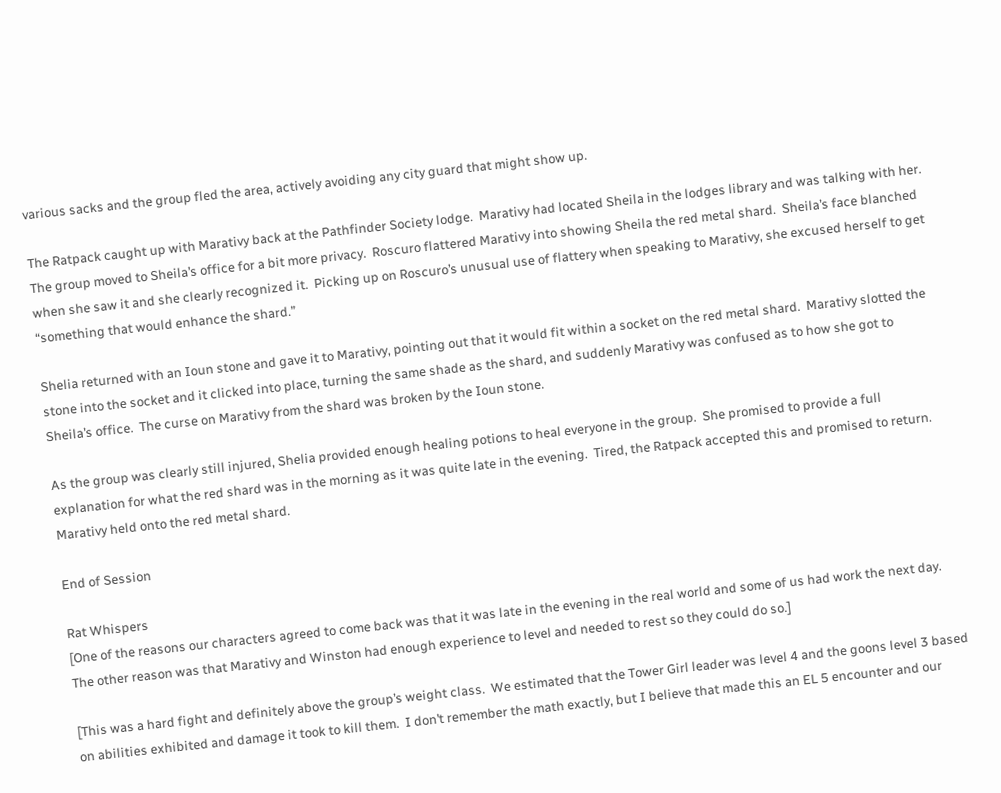various sacks and the group fled the area, actively avoiding any city guard that might show up.

The Ratpack caught up with Marativy back at the Pathfinder Society lodge.  Marativy had located Sheila in the lodges library and was talking with her.  The group moved to Sheila’s office for a bit more privacy.  Roscuro flattered Marativy into showing Sheila the red metal shard.  Sheila’s face blanched when she saw it and she clearly recognized it.  Picking up on Roscuro’s unusual use of flattery when speaking to Marativy, she excused herself to get “something that would enhance the shard.”

Shelia returned with an Ioun stone and gave it to Marativy, pointing out that it would fit within a socket on the red metal shard.  Marativy slotted the stone into the socket and it clicked into place, turning the same shade as the shard, and suddenly Marativy was confused as to how she got to Sheila’s office.  The curse on Marativy from the shard was broken by the Ioun stone.

As the group was clearly still injured, Shelia provided enough healing potions to heal everyone in the group.  She promised to provide a full explanation for what the red shard was in the morning as it was quite late in the evening.  Tired, the Ratpack accepted this and promised to return.  Marativy held onto the red metal shard.

End of Session

Rat Whispers
[One of the reasons our characters agreed to come back was that it was late in the evening in the real world and some of us had work the next day.  The other reason was that Marativy and Winston had enough experience to level and needed to rest so they could do so.]

[This was a hard fight and definitely above the group’s weight class.  We estimated that the Tower Girl leader was level 4 and the goons level 3 based on abilities exhibited and damage it took to kill them.  I don’t remember the math exactly, but I believe that made this an EL 5 encounter and our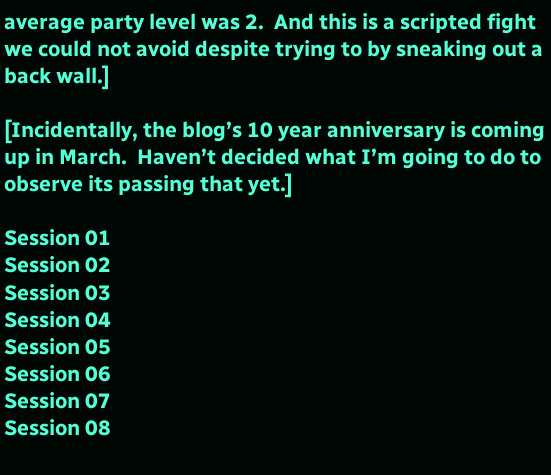average party level was 2.  And this is a scripted fight we could not avoid despite trying to by sneaking out a back wall.]

[Incidentally, the blog’s 10 year anniversary is coming up in March.  Haven’t decided what I’m going to do to observe its passing that yet.]

Session 01
Session 02
Session 03
Session 04
Session 05
Session 06
Session 07
Session 08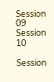Session 09
Session 10

Session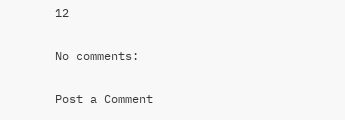12

No comments:

Post a Comment